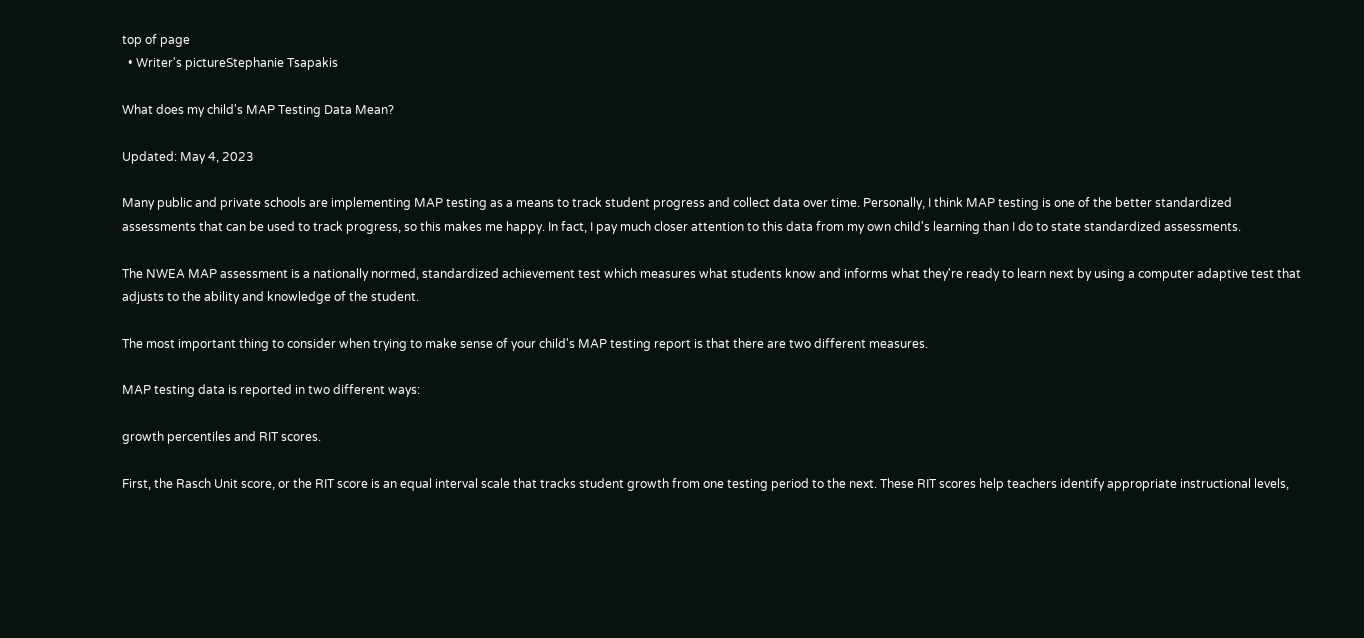top of page
  • Writer's pictureStephanie Tsapakis

What does my child's MAP Testing Data Mean?

Updated: May 4, 2023

Many public and private schools are implementing MAP testing as a means to track student progress and collect data over time. Personally, I think MAP testing is one of the better standardized assessments that can be used to track progress, so this makes me happy. In fact, I pay much closer attention to this data from my own child's learning than I do to state standardized assessments.

The NWEA MAP assessment is a nationally normed, standardized achievement test which measures what students know and informs what they're ready to learn next by using a computer adaptive test that adjusts to the ability and knowledge of the student.

The most important thing to consider when trying to make sense of your child's MAP testing report is that there are two different measures.

MAP testing data is reported in two different ways:

growth percentiles and RIT scores.

First, the Rasch Unit score, or the RIT score is an equal interval scale that tracks student growth from one testing period to the next. These RIT scores help teachers identify appropriate instructional levels,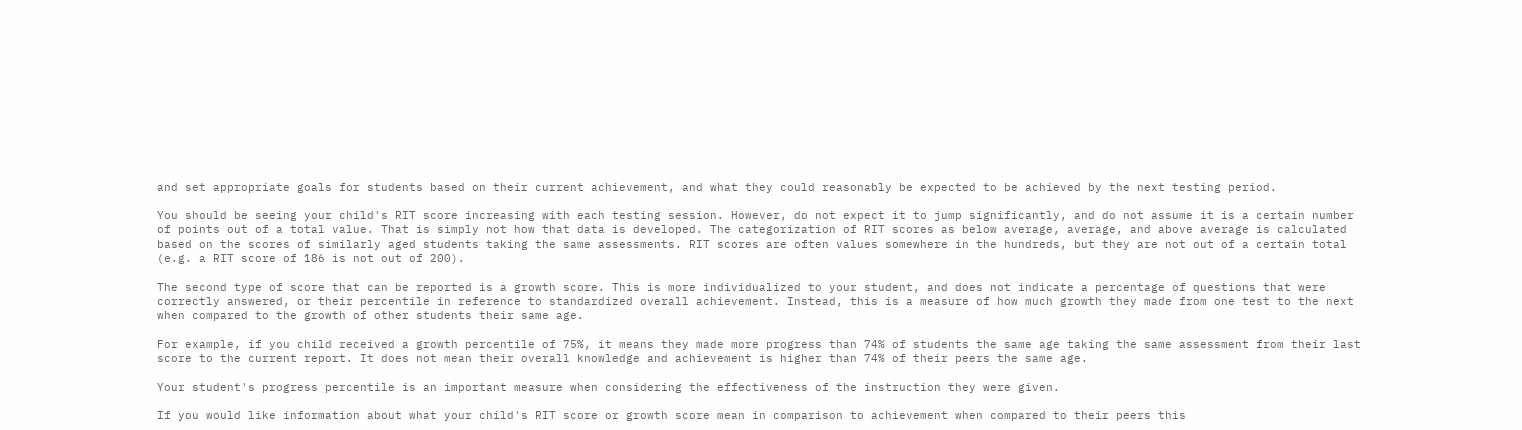and set appropriate goals for students based on their current achievement, and what they could reasonably be expected to be achieved by the next testing period.

You should be seeing your child's RIT score increasing with each testing session. However, do not expect it to jump significantly, and do not assume it is a certain number of points out of a total value. That is simply not how that data is developed. The categorization of RIT scores as below average, average, and above average is calculated based on the scores of similarly aged students taking the same assessments. RIT scores are often values somewhere in the hundreds, but they are not out of a certain total (e.g. a RIT score of 186 is not out of 200).

The second type of score that can be reported is a growth score. This is more individualized to your student, and does not indicate a percentage of questions that were correctly answered, or their percentile in reference to standardized overall achievement. Instead, this is a measure of how much growth they made from one test to the next when compared to the growth of other students their same age.

For example, if you child received a growth percentile of 75%, it means they made more progress than 74% of students the same age taking the same assessment from their last score to the current report. It does not mean their overall knowledge and achievement is higher than 74% of their peers the same age.

Your student's progress percentile is an important measure when considering the effectiveness of the instruction they were given.

If you would like information about what your child's RIT score or growth score mean in comparison to achievement when compared to their peers this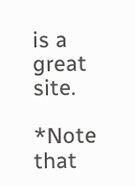is a great site.

*Note that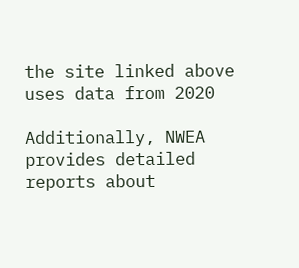the site linked above uses data from 2020

Additionally, NWEA provides detailed reports about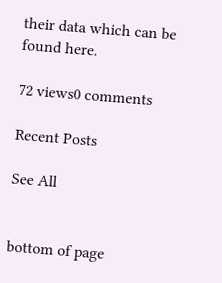their data which can be found here.

72 views0 comments

Recent Posts

See All


bottom of page